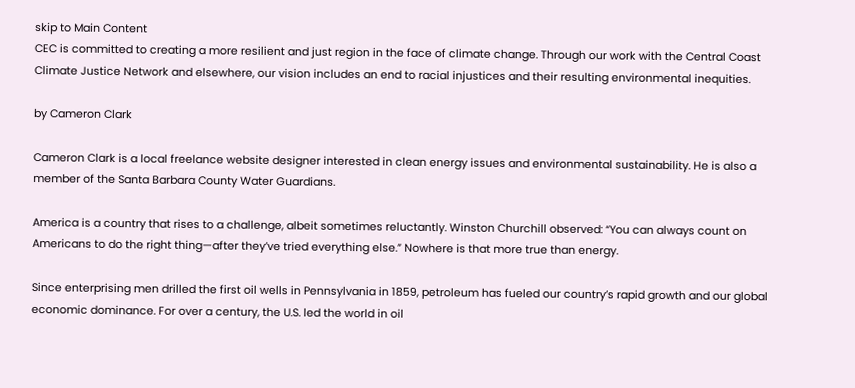skip to Main Content
CEC is committed to creating a more resilient and just region in the face of climate change. Through our work with the Central Coast Climate Justice Network and elsewhere, our vision includes an end to racial injustices and their resulting environmental inequities.

by Cameron Clark

Cameron Clark is a local freelance website designer interested in clean energy issues and environmental sustainability. He is also a member of the Santa Barbara County Water Guardians.

America is a country that rises to a challenge, albeit sometimes reluctantly. Winston Churchill observed: “You can always count on Americans to do the right thing—after they’ve tried everything else.” Nowhere is that more true than energy.

Since enterprising men drilled the first oil wells in Pennsylvania in 1859, petroleum has fueled our country’s rapid growth and our global economic dominance. For over a century, the U.S. led the world in oil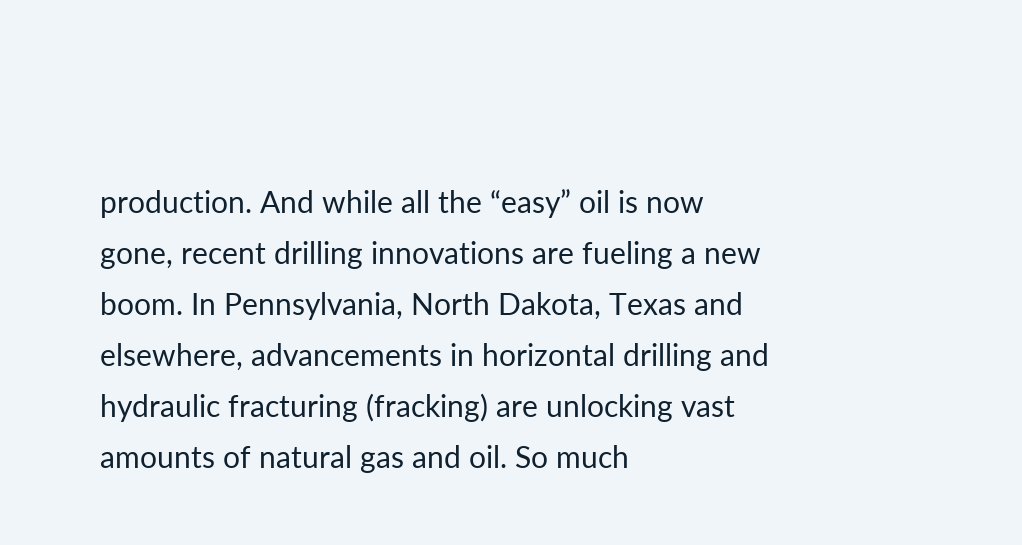production. And while all the “easy” oil is now gone, recent drilling innovations are fueling a new boom. In Pennsylvania, North Dakota, Texas and elsewhere, advancements in horizontal drilling and hydraulic fracturing (fracking) are unlocking vast amounts of natural gas and oil. So much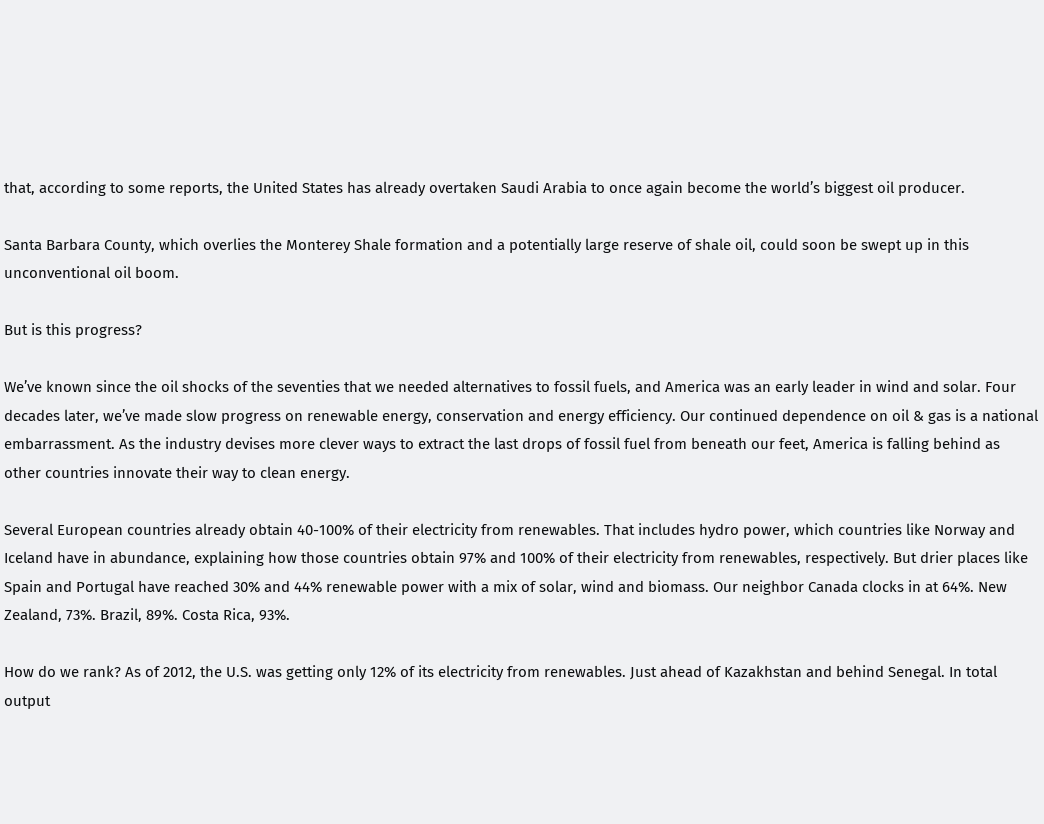that, according to some reports, the United States has already overtaken Saudi Arabia to once again become the world’s biggest oil producer.

Santa Barbara County, which overlies the Monterey Shale formation and a potentially large reserve of shale oil, could soon be swept up in this unconventional oil boom.

But is this progress?

We’ve known since the oil shocks of the seventies that we needed alternatives to fossil fuels, and America was an early leader in wind and solar. Four decades later, we’ve made slow progress on renewable energy, conservation and energy efficiency. Our continued dependence on oil & gas is a national embarrassment. As the industry devises more clever ways to extract the last drops of fossil fuel from beneath our feet, America is falling behind as other countries innovate their way to clean energy.

Several European countries already obtain 40-100% of their electricity from renewables. That includes hydro power, which countries like Norway and Iceland have in abundance, explaining how those countries obtain 97% and 100% of their electricity from renewables, respectively. But drier places like Spain and Portugal have reached 30% and 44% renewable power with a mix of solar, wind and biomass. Our neighbor Canada clocks in at 64%. New Zealand, 73%. Brazil, 89%. Costa Rica, 93%.

How do we rank? As of 2012, the U.S. was getting only 12% of its electricity from renewables. Just ahead of Kazakhstan and behind Senegal. In total output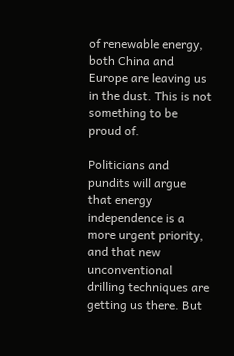of renewable energy, both China and Europe are leaving us in the dust. This is not something to be proud of.

Politicians and pundits will argue that energy independence is a more urgent priority, and that new unconventional drilling techniques are getting us there. But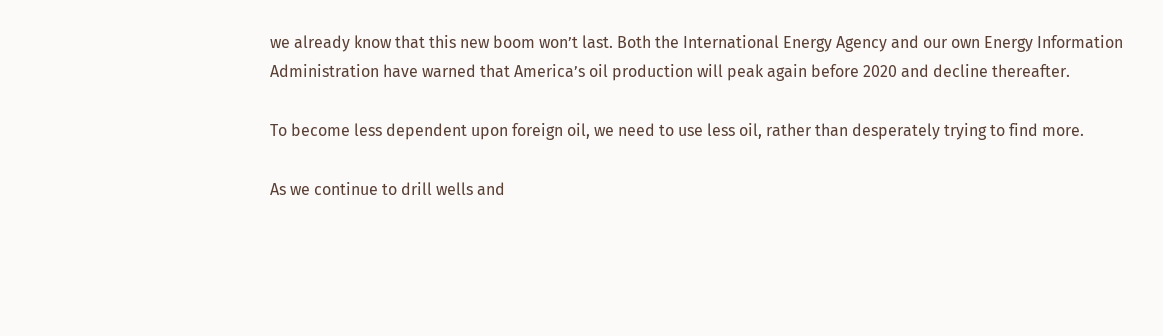we already know that this new boom won’t last. Both the International Energy Agency and our own Energy Information Administration have warned that America’s oil production will peak again before 2020 and decline thereafter.

To become less dependent upon foreign oil, we need to use less oil, rather than desperately trying to find more.

As we continue to drill wells and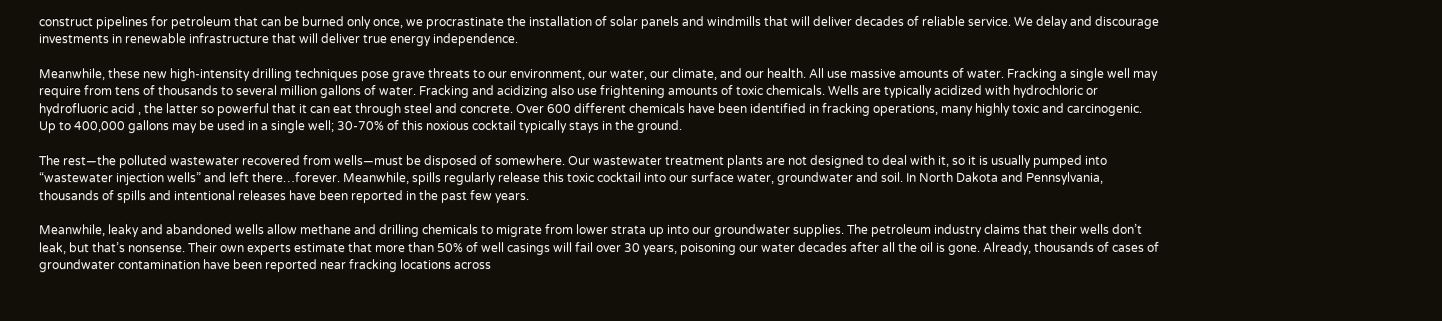construct pipelines for petroleum that can be burned only once, we procrastinate the installation of solar panels and windmills that will deliver decades of reliable service. We delay and discourage investments in renewable infrastructure that will deliver true energy independence.

Meanwhile, these new high-intensity drilling techniques pose grave threats to our environment, our water, our climate, and our health. All use massive amounts of water. Fracking a single well may require from tens of thousands to several million gallons of water. Fracking and acidizing also use frightening amounts of toxic chemicals. Wells are typically acidized with hydrochloric or hydrofluoric acid , the latter so powerful that it can eat through steel and concrete. Over 600 different chemicals have been identified in fracking operations, many highly toxic and carcinogenic. Up to 400,000 gallons may be used in a single well; 30-70% of this noxious cocktail typically stays in the ground.

The rest—the polluted wastewater recovered from wells—must be disposed of somewhere. Our wastewater treatment plants are not designed to deal with it, so it is usually pumped into “wastewater injection wells” and left there…forever. Meanwhile, spills regularly release this toxic cocktail into our surface water, groundwater and soil. In North Dakota and Pennsylvania, thousands of spills and intentional releases have been reported in the past few years.

Meanwhile, leaky and abandoned wells allow methane and drilling chemicals to migrate from lower strata up into our groundwater supplies. The petroleum industry claims that their wells don’t leak, but that’s nonsense. Their own experts estimate that more than 50% of well casings will fail over 30 years, poisoning our water decades after all the oil is gone. Already, thousands of cases of groundwater contamination have been reported near fracking locations across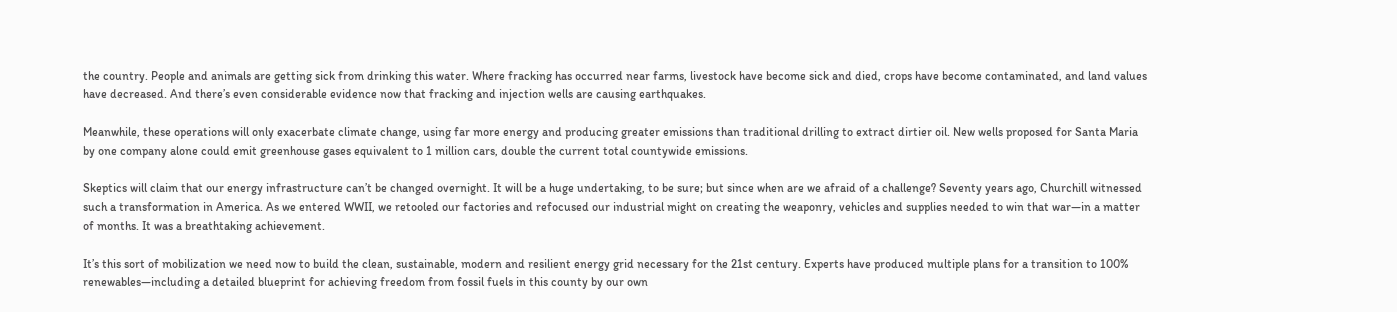the country. People and animals are getting sick from drinking this water. Where fracking has occurred near farms, livestock have become sick and died, crops have become contaminated, and land values have decreased. And there’s even considerable evidence now that fracking and injection wells are causing earthquakes.

Meanwhile, these operations will only exacerbate climate change, using far more energy and producing greater emissions than traditional drilling to extract dirtier oil. New wells proposed for Santa Maria by one company alone could emit greenhouse gases equivalent to 1 million cars, double the current total countywide emissions.

Skeptics will claim that our energy infrastructure can’t be changed overnight. It will be a huge undertaking, to be sure; but since when are we afraid of a challenge? Seventy years ago, Churchill witnessed such a transformation in America. As we entered WWII, we retooled our factories and refocused our industrial might on creating the weaponry, vehicles and supplies needed to win that war—in a matter of months. It was a breathtaking achievement.

It’s this sort of mobilization we need now to build the clean, sustainable, modern and resilient energy grid necessary for the 21st century. Experts have produced multiple plans for a transition to 100% renewables—including a detailed blueprint for achieving freedom from fossil fuels in this county by our own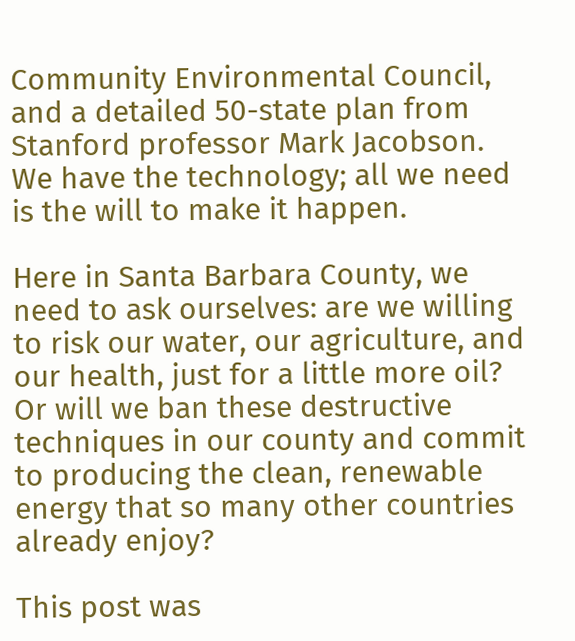Community Environmental Council, and a detailed 50-state plan from Stanford professor Mark Jacobson. We have the technology; all we need is the will to make it happen.

Here in Santa Barbara County, we need to ask ourselves: are we willing to risk our water, our agriculture, and our health, just for a little more oil? Or will we ban these destructive techniques in our county and commit to producing the clean, renewable energy that so many other countries already enjoy?

This post was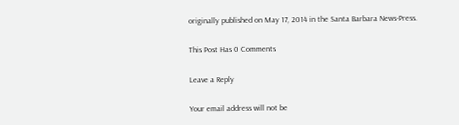originally published on May 17, 2014 in the Santa Barbara News-Press.

This Post Has 0 Comments

Leave a Reply

Your email address will not be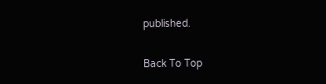published.

Back To Top